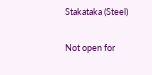Stakataka (Steel)

Not open for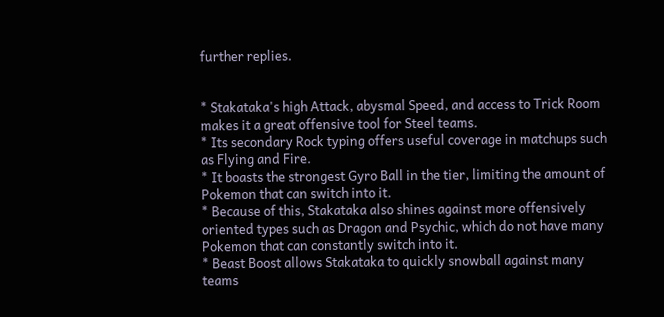further replies.


* Stakataka's high Attack, abysmal Speed, and access to Trick Room makes it a great offensive tool for Steel teams.
* Its secondary Rock typing offers useful coverage in matchups such as Flying and Fire.
* It boasts the strongest Gyro Ball in the tier, limiting the amount of Pokemon that can switch into it.
* Because of this, Stakataka also shines against more offensively oriented types such as Dragon and Psychic, which do not have many Pokemon that can constantly switch into it.
* Beast Boost allows Stakataka to quickly snowball against many teams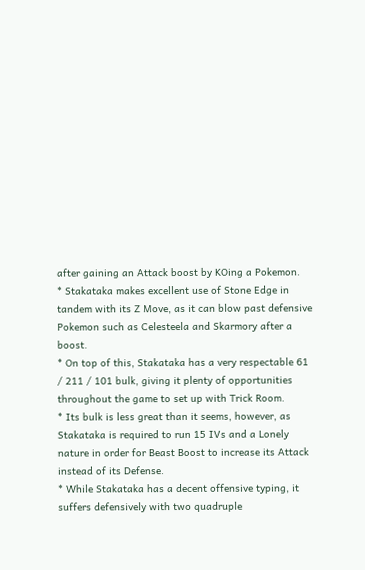after gaining an Attack boost by KOing a Pokemon.
* Stakataka makes excellent use of Stone Edge in tandem with its Z Move, as it can blow past defensive Pokemon such as Celesteela and Skarmory after a boost.
* On top of this, Stakataka has a very respectable 61 / 211 / 101 bulk, giving it plenty of opportunities throughout the game to set up with Trick Room.
* Its bulk is less great than it seems, however, as Stakataka is required to run 15 IVs and a Lonely nature in order for Beast Boost to increase its Attack instead of its Defense.
* While Stakataka has a decent offensive typing, it suffers defensively with two quadruple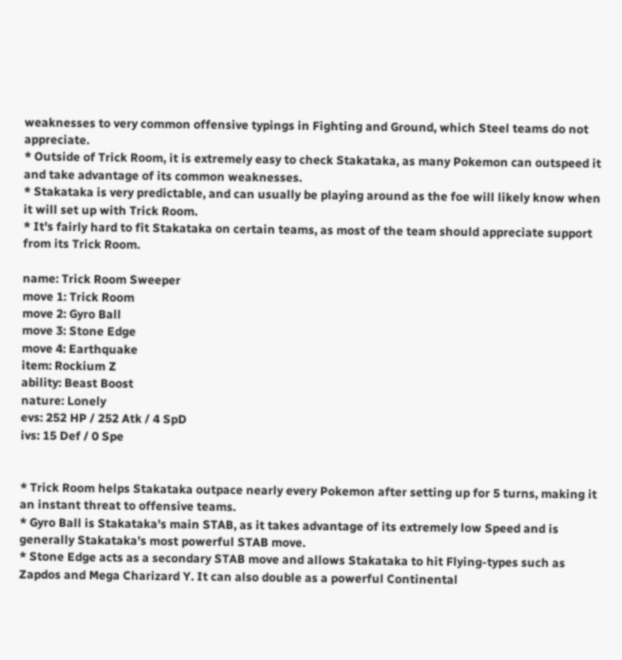weaknesses to very common offensive typings in Fighting and Ground, which Steel teams do not appreciate.
* Outside of Trick Room, it is extremely easy to check Stakataka, as many Pokemon can outspeed it and take advantage of its common weaknesses.
* Stakataka is very predictable, and can usually be playing around as the foe will likely know when it will set up with Trick Room.
* It's fairly hard to fit Stakataka on certain teams, as most of the team should appreciate support from its Trick Room.

name: Trick Room Sweeper
move 1: Trick Room
move 2: Gyro Ball
move 3: Stone Edge
move 4: Earthquake
item: Rockium Z
ability: Beast Boost
nature: Lonely
evs: 252 HP / 252 Atk / 4 SpD
ivs: 15 Def / 0 Spe


* Trick Room helps Stakataka outpace nearly every Pokemon after setting up for 5 turns, making it an instant threat to offensive teams.
* Gyro Ball is Stakataka's main STAB, as it takes advantage of its extremely low Speed and is generally Stakataka's most powerful STAB move.
* Stone Edge acts as a secondary STAB move and allows Stakataka to hit Flying-types such as Zapdos and Mega Charizard Y. It can also double as a powerful Continental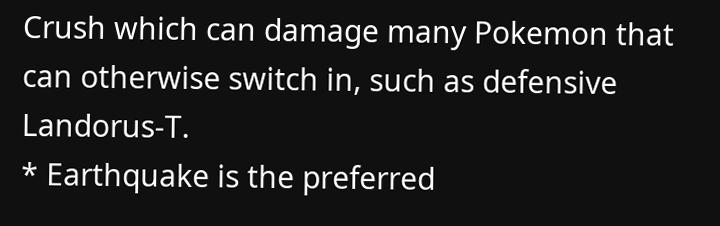Crush which can damage many Pokemon that can otherwise switch in, such as defensive Landorus-T.
* Earthquake is the preferred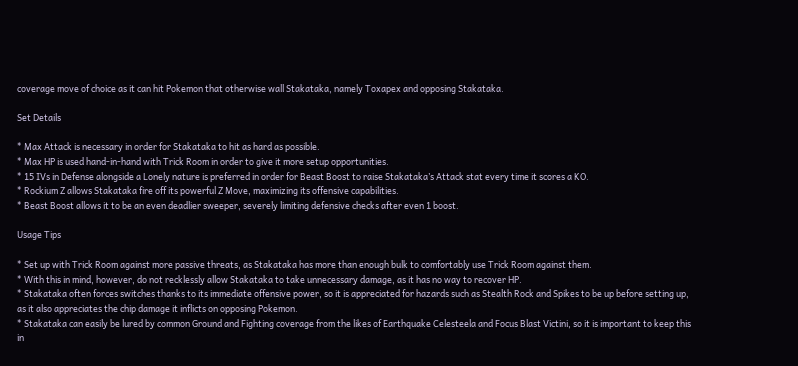coverage move of choice as it can hit Pokemon that otherwise wall Stakataka, namely Toxapex and opposing Stakataka.

Set Details

* Max Attack is necessary in order for Stakataka to hit as hard as possible.
* Max HP is used hand-in-hand with Trick Room in order to give it more setup opportunities.
* 15 IVs in Defense alongside a Lonely nature is preferred in order for Beast Boost to raise Stakataka’s Attack stat every time it scores a KO.
* Rockium Z allows Stakataka fire off its powerful Z Move, maximizing its offensive capabilities.
* Beast Boost allows it to be an even deadlier sweeper, severely limiting defensive checks after even 1 boost.

Usage Tips

* Set up with Trick Room against more passive threats, as Stakataka has more than enough bulk to comfortably use Trick Room against them.
* With this in mind, however, do not recklessly allow Stakataka to take unnecessary damage, as it has no way to recover HP.
* Stakataka often forces switches thanks to its immediate offensive power, so it is appreciated for hazards such as Stealth Rock and Spikes to be up before setting up, as it also appreciates the chip damage it inflicts on opposing Pokemon.
* Stakataka can easily be lured by common Ground and Fighting coverage from the likes of Earthquake Celesteela and Focus Blast Victini, so it is important to keep this in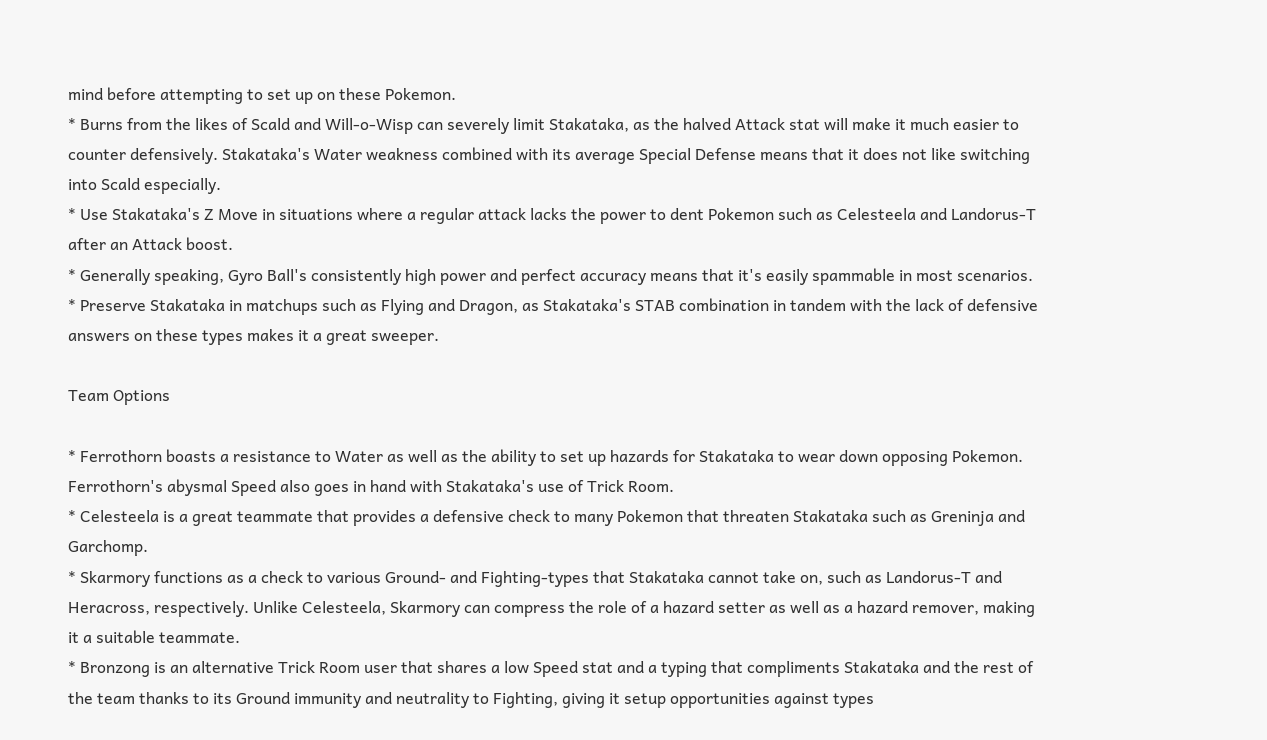mind before attempting to set up on these Pokemon.
* Burns from the likes of Scald and Will-o-Wisp can severely limit Stakataka, as the halved Attack stat will make it much easier to counter defensively. Stakataka's Water weakness combined with its average Special Defense means that it does not like switching into Scald especially.
* Use Stakataka's Z Move in situations where a regular attack lacks the power to dent Pokemon such as Celesteela and Landorus-T after an Attack boost.
* Generally speaking, Gyro Ball's consistently high power and perfect accuracy means that it's easily spammable in most scenarios.
* Preserve Stakataka in matchups such as Flying and Dragon, as Stakataka's STAB combination in tandem with the lack of defensive answers on these types makes it a great sweeper.

Team Options

* Ferrothorn boasts a resistance to Water as well as the ability to set up hazards for Stakataka to wear down opposing Pokemon. Ferrothorn's abysmal Speed also goes in hand with Stakataka's use of Trick Room.
* Celesteela is a great teammate that provides a defensive check to many Pokemon that threaten Stakataka such as Greninja and Garchomp.
* Skarmory functions as a check to various Ground- and Fighting-types that Stakataka cannot take on, such as Landorus-T and Heracross, respectively. Unlike Celesteela, Skarmory can compress the role of a hazard setter as well as a hazard remover, making it a suitable teammate.
* Bronzong is an alternative Trick Room user that shares a low Speed stat and a typing that compliments Stakataka and the rest of the team thanks to its Ground immunity and neutrality to Fighting, giving it setup opportunities against types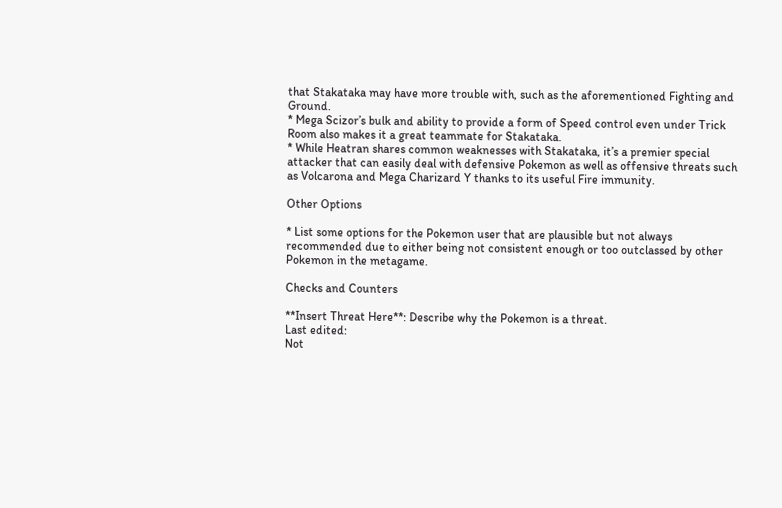that Stakataka may have more trouble with, such as the aforementioned Fighting and Ground.
* Mega Scizor’s bulk and ability to provide a form of Speed control even under Trick Room also makes it a great teammate for Stakataka.
* While Heatran shares common weaknesses with Stakataka, it’s a premier special attacker that can easily deal with defensive Pokemon as well as offensive threats such as Volcarona and Mega Charizard Y thanks to its useful Fire immunity.

Other Options

* List some options for the Pokemon user that are plausible but not always recommended due to either being not consistent enough or too outclassed by other Pokemon in the metagame.

Checks and Counters

**Insert Threat Here**: Describe why the Pokemon is a threat.
Last edited:
Not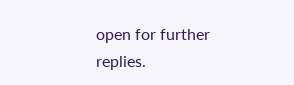open for further replies.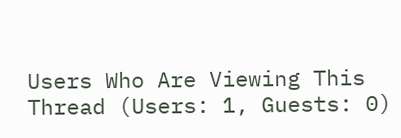Users Who Are Viewing This Thread (Users: 1, Guests: 0)